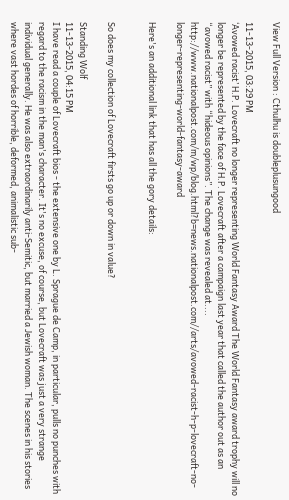View Full Version : Cthulhu is doubleplusungood

11-13-2015, 03:29 PM
‘Avowed racist’ H.P. Lovecraft no longer representing World Fantasy Award The World Fantasy award trophy will no longer be represented by the face of H.P. Lovecraft after a campaign last year that called the author out as an “avowed racist” with “hideous opinions”. The change was revealed at.... http://www.nationalpost.com/m/wp/blog.html?b=news.nationalpost.com//arts/avowed-racist-h-p-lovecraft-no-longer-representing-world-fantasy-award

Here's an additional link that has all the gory details:


So does my collection of Lovecraft firsts go up or down in value?

Standing Wolf
11-13-2015, 04:15 PM
I have read a couple of Lovecraft bios - the extensive one by L. Sprague de Camp, in particular, pulls no punches with regard to the racism in the man's character. It's no excuse, of course, but Lovecraft was just a very strange individual generally. He was also extraordinarily anti-Semitic, but married a Jewish woman. The scenes in his stories where vast hordes of horrible, deformed, animalistic sub-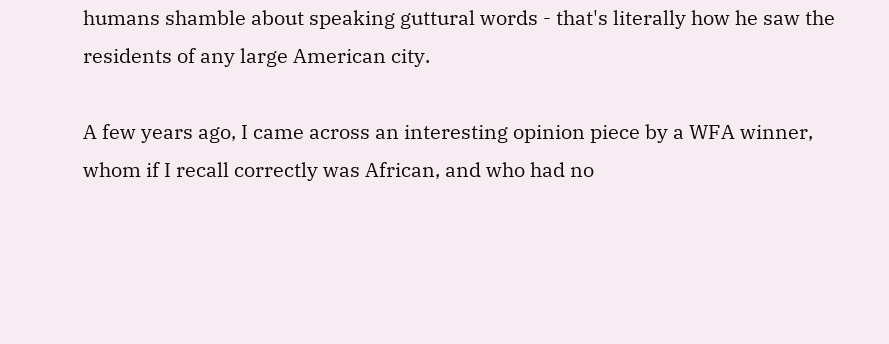humans shamble about speaking guttural words - that's literally how he saw the residents of any large American city.

A few years ago, I came across an interesting opinion piece by a WFA winner, whom if I recall correctly was African, and who had no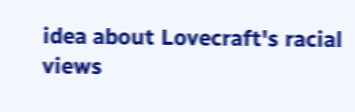idea about Lovecraft's racial views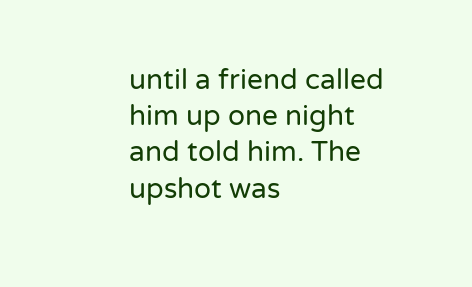until a friend called him up one night and told him. The upshot was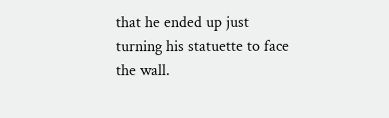that he ended up just turning his statuette to face the wall.